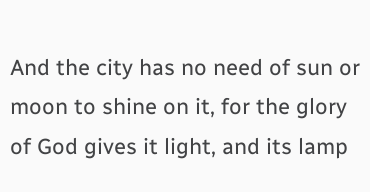And the city has no need of sun or moon to shine on it, for the glory of God gives it light, and its lamp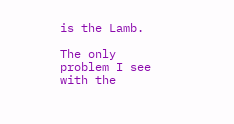is the Lamb.

The only problem I see with the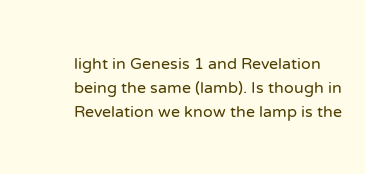light in Genesis 1 and Revelation being the same (lamb). Is though in Revelation we know the lamp is the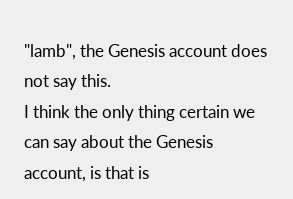"lamb", the Genesis account does not say this.
I think the only thing certain we can say about the Genesis account, is that is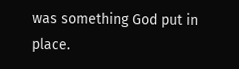was something God put in place.